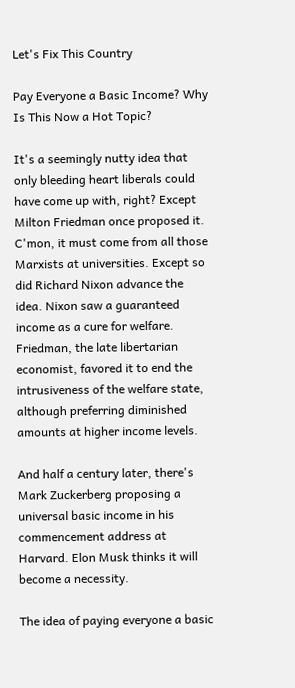Let's Fix This Country

Pay Everyone a Basic Income? Why Is This Now a Hot Topic?

It's a seemingly nutty idea that only bleeding heart liberals could have come up with, right? Except Milton Friedman once proposed it. C'mon, it must come from all those Marxists at universities. Except so did Richard Nixon advance the idea. Nixon saw a guaranteed income as a cure for welfare. Friedman, the late libertarian economist, favored it to end the intrusiveness of the welfare state,
although preferring diminished amounts at higher income levels.

And half a century later, there's Mark Zuckerberg proposing a universal basic income in his commencement address at Harvard. Elon Musk thinks it will become a necessity.

The idea of paying everyone a basic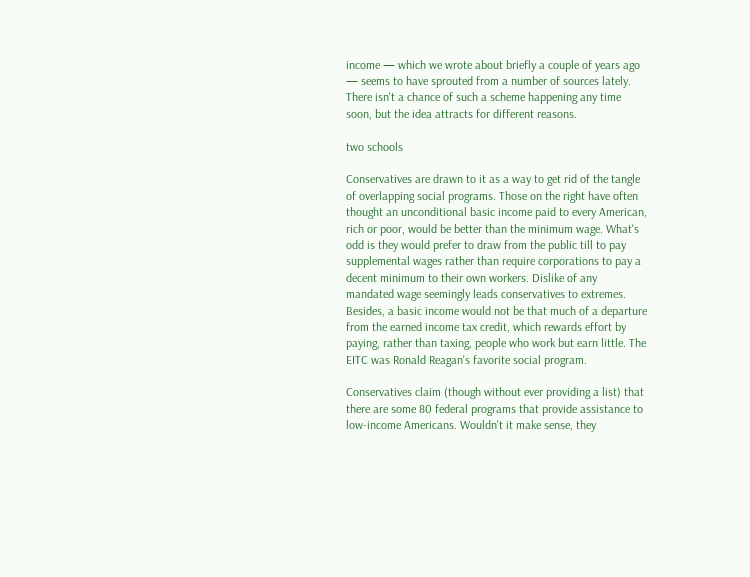income — which we wrote about briefly a couple of years ago — seems to have sprouted from a number of sources lately. There isn't a chance of such a scheme happening any time soon, but the idea attracts for different reasons.

two schools

Conservatives are drawn to it as a way to get rid of the tangle of overlapping social programs. Those on the right have often thought an unconditional basic income paid to every American, rich or poor, would be better than the minimum wage. What's odd is they would prefer to draw from the public till to pay supplemental wages rather than require corporations to pay a decent minimum to their own workers. Dislike of any mandated wage seemingly leads conservatives to extremes. Besides, a basic income would not be that much of a departure from the earned income tax credit, which rewards effort by paying, rather than taxing, people who work but earn little. The EITC was Ronald Reagan's favorite social program.

Conservatives claim (though without ever providing a list) that there are some 80 federal programs that provide assistance to low-income Americans. Wouldn't it make sense, they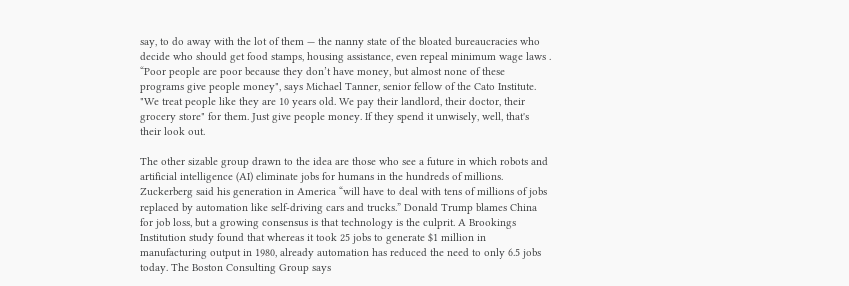say, to do away with the lot of them — the nanny state of the bloated bureaucracies who decide who should get food stamps, housing assistance, even repeal minimum wage laws . “Poor people are poor because they don’t have money, but almost none of these programs give people money", says Michael Tanner, senior fellow of the Cato Institute. "We treat people like they are 10 years old. We pay their landlord, their doctor, their grocery store" for them. Just give people money. If they spend it unwisely, well, that's their look out.

The other sizable group drawn to the idea are those who see a future in which robots and artificial intelligence (AI) eliminate jobs for humans in the hundreds of millions. Zuckerberg said his generation in America “will have to deal with tens of millions of jobs replaced by automation like self-driving cars and trucks.” Donald Trump blames China for job loss, but a growing consensus is that technology is the culprit. A Brookings Institution study found that whereas it took 25 jobs to generate $1 million in manufacturing output in 1980, already automation has reduced the need to only 6.5 jobs today. The Boston Consulting Group says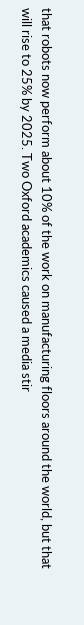that robots now perform about 10% of the work on manufacturing floors around the world, but that will rise to 25% by 2025. Two Oxford academics caused a media stir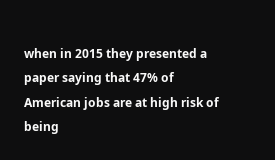when in 2015 they presented a paper saying that 47% of American jobs are at high risk of being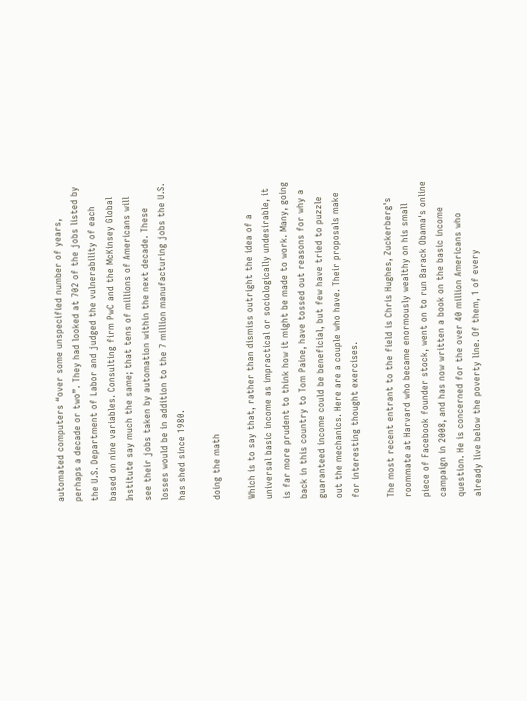automated computers “over some unspecified number of years, perhaps a decade or two”. They had looked at 702 of the jobs listed by the U.S. Department of Labor and judged the vulnerability of each based on nine variables. Consulting firm PwC and the McKinsey Global Institute say much the same; that tens of millions of Americans will see their jobs taken by automation within the next decade. These losses would be in addition to the 7 million manufacturing jobs the U.S. has shed since 1980.

doing the math

Which is to say that, rather than dismiss outright the idea of a universal basic income as impractical or sociologically undesirable, it is far more prudent to think how it might be made to work. Many, going back in this country to Tom Paine, have tossed out reasons for why a guaranteed income could be beneficial, but few have tried to puzzle out the mechanics. Here are a couple who have. Their proposals make for interesting thought exercises.

The most recent entrant to the field is Chris Hughes, Zuckerberg's roommate at Harvard who became enormously wealthy on his small piece of Facebook founder stock, went on to run Barack Obama's online campaign in 2008, and has now written a book on the basic income question. He is concerned for the over 40 million Americans who already live below the poverty line. Of them, 1 of every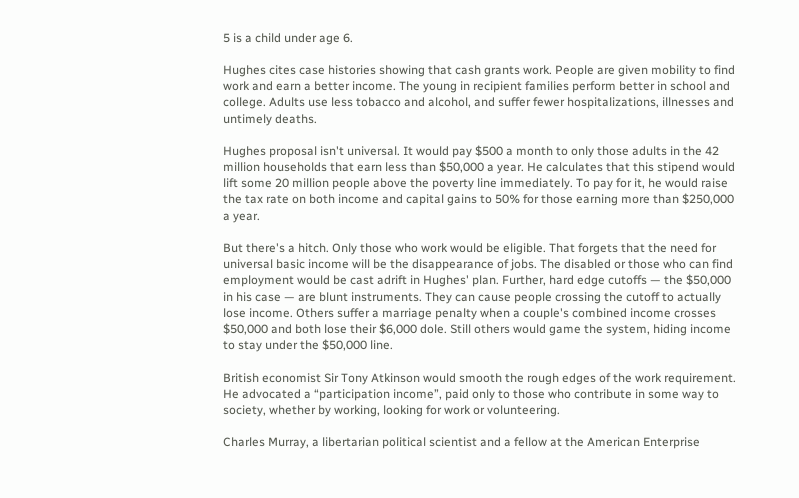5 is a child under age 6.

Hughes cites case histories showing that cash grants work. People are given mobility to find work and earn a better income. The young in recipient families perform better in school and college. Adults use less tobacco and alcohol, and suffer fewer hospitalizations, illnesses and untimely deaths.

Hughes proposal isn't universal. It would pay $500 a month to only those adults in the 42 million households that earn less than $50,000 a year. He calculates that this stipend would lift some 20 million people above the poverty line immediately. To pay for it, he would raise the tax rate on both income and capital gains to 50% for those earning more than $250,000 a year.

But there's a hitch. Only those who work would be eligible. That forgets that the need for universal basic income will be the disappearance of jobs. The disabled or those who can find employment would be cast adrift in Hughes' plan. Further, hard edge cutoffs — the $50,000 in his case — are blunt instruments. They can cause people crossing the cutoff to actually lose income. Others suffer a marriage penalty when a couple's combined income crosses $50,000 and both lose their $6,000 dole. Still others would game the system, hiding income to stay under the $50,000 line.

British economist Sir Tony Atkinson would smooth the rough edges of the work requirement. He advocated a “participation income”, paid only to those who contribute in some way to society, whether by working, looking for work or volunteering.

Charles Murray, a libertarian political scientist and a fellow at the American Enterprise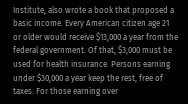Institute, also wrote a book that proposed a basic income. Every American citizen age 21 or older would receive $13,000 a year from the federal government. Of that, $3,000 must be used for health insurance. Persons earning under $30,000 a year keep the rest, free of taxes. For those earning over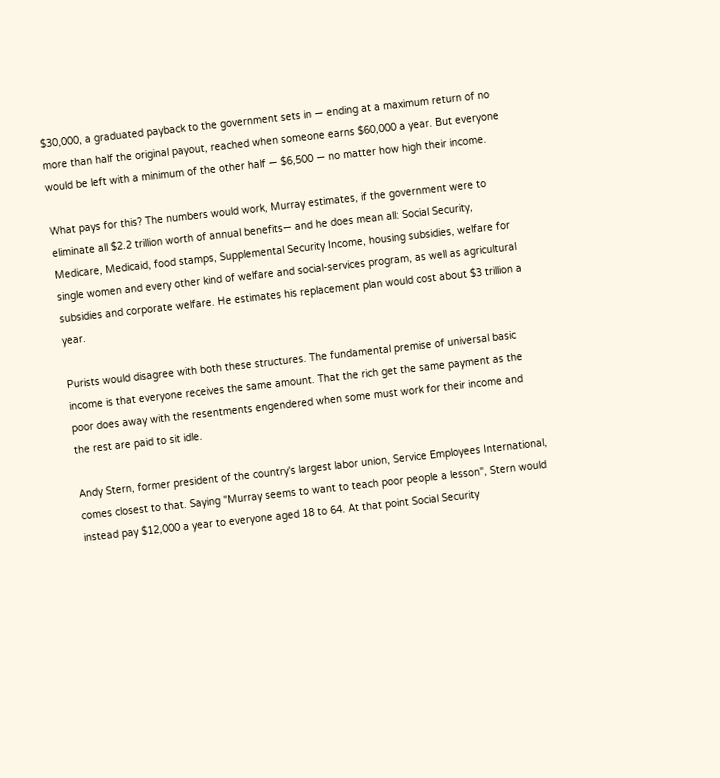$30,000, a graduated payback to the government sets in — ending at a maximum return of no more than half the original payout, reached when someone earns $60,000 a year. But everyone would be left with a minimum of the other half — $6,500 — no matter how high their income.

What pays for this? The numbers would work, Murray estimates, if the government were to eliminate all $2.2 trillion worth of annual benefits— and he does mean all: Social Security, Medicare, Medicaid, food stamps, Supplemental Security Income, housing subsidies, welfare for single women and every other kind of welfare and social-services program, as well as agricultural subsidies and corporate welfare. He estimates his replacement plan would cost about $3 trillion a year.

Purists would disagree with both these structures. The fundamental premise of universal basic income is that everyone receives the same amount. That the rich get the same payment as the poor does away with the resentments engendered when some must work for their income and the rest are paid to sit idle.

Andy Stern, former president of the country's largest labor union, Service Employees International, comes closest to that. Saying "Murray seems to want to teach poor people a lesson", Stern would instead pay $12,000 a year to everyone aged 18 to 64. At that point Social Security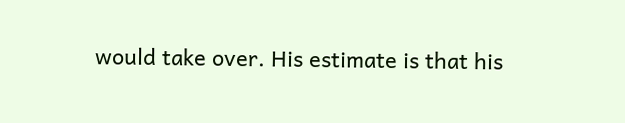would take over. His estimate is that his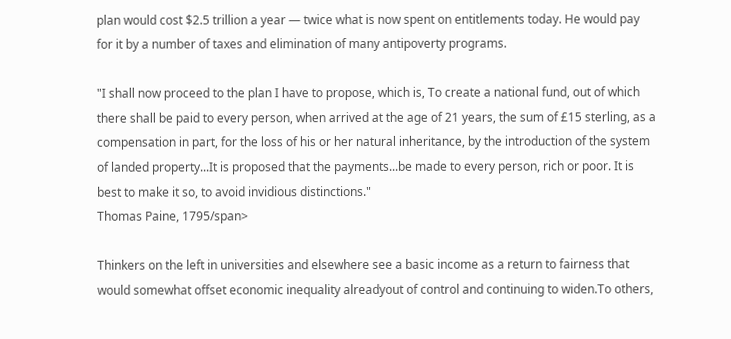plan would cost $2.5 trillion a year — twice what is now spent on entitlements today. He would pay for it by a number of taxes and elimination of many antipoverty programs.

"I shall now proceed to the plan I have to propose, which is, To create a national fund, out of which there shall be paid to every person, when arrived at the age of 21 years, the sum of £15 sterling, as a compensation in part, for the loss of his or her natural inheritance, by the introduction of the system of landed property...It is proposed that the payments...be made to every person, rich or poor. It is best to make it so, to avoid invidious distinctions."
Thomas Paine, 1795/span>

Thinkers on the left in universities and elsewhere see a basic income as a return to fairness that would somewhat offset economic inequality alreadyout of control and continuing to widen.To others,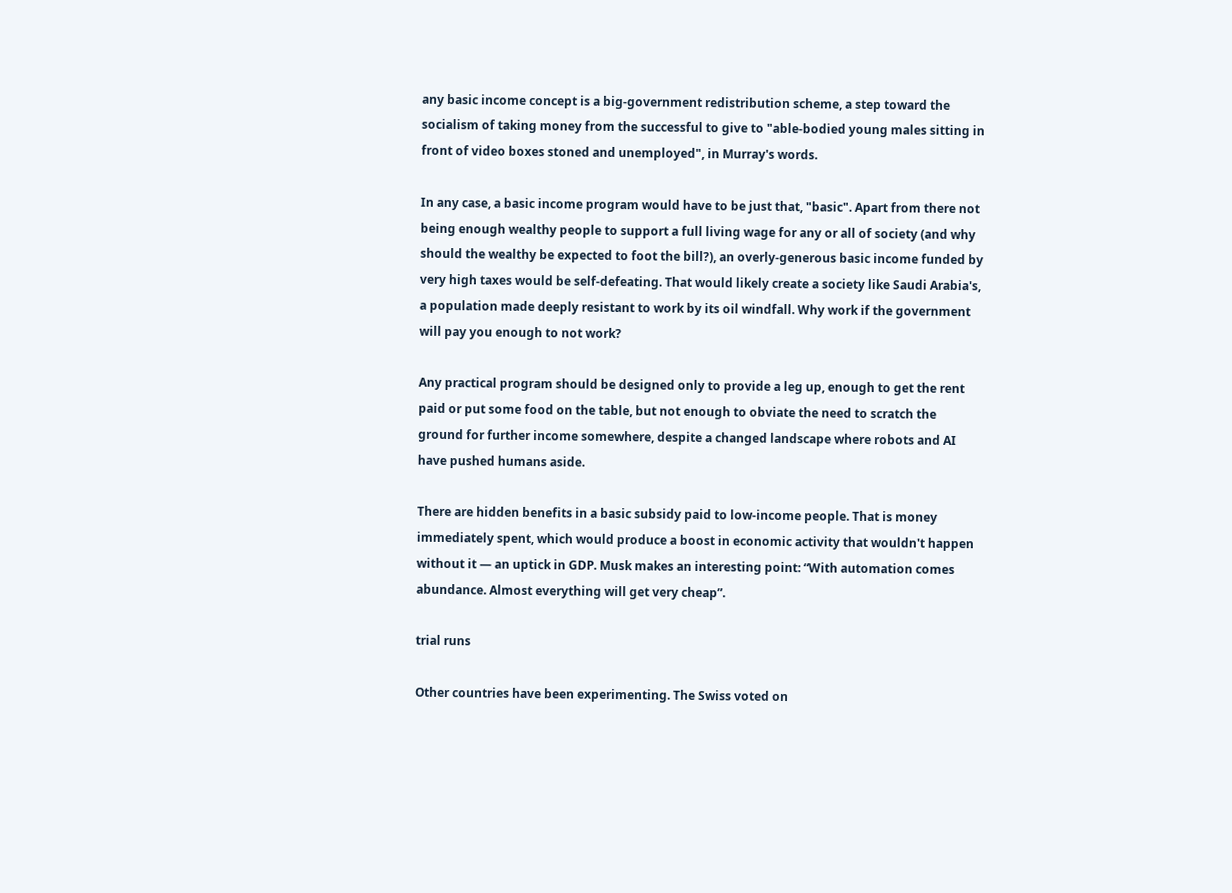any basic income concept is a big-government redistribution scheme, a step toward the socialism of taking money from the successful to give to "able-bodied young males sitting in front of video boxes stoned and unemployed", in Murray's words.

In any case, a basic income program would have to be just that, "basic". Apart from there not being enough wealthy people to support a full living wage for any or all of society (and why should the wealthy be expected to foot the bill?), an overly-generous basic income funded by very high taxes would be self-defeating. That would likely create a society like Saudi Arabia's, a population made deeply resistant to work by its oil windfall. Why work if the government will pay you enough to not work?

Any practical program should be designed only to provide a leg up, enough to get the rent paid or put some food on the table, but not enough to obviate the need to scratch the ground for further income somewhere, despite a changed landscape where robots and AI have pushed humans aside.

There are hidden benefits in a basic subsidy paid to low-income people. That is money immediately spent, which would produce a boost in economic activity that wouldn't happen without it — an uptick in GDP. Musk makes an interesting point: “With automation comes abundance. Almost everything will get very cheap”.

trial runs

Other countries have been experimenting. The Swiss voted on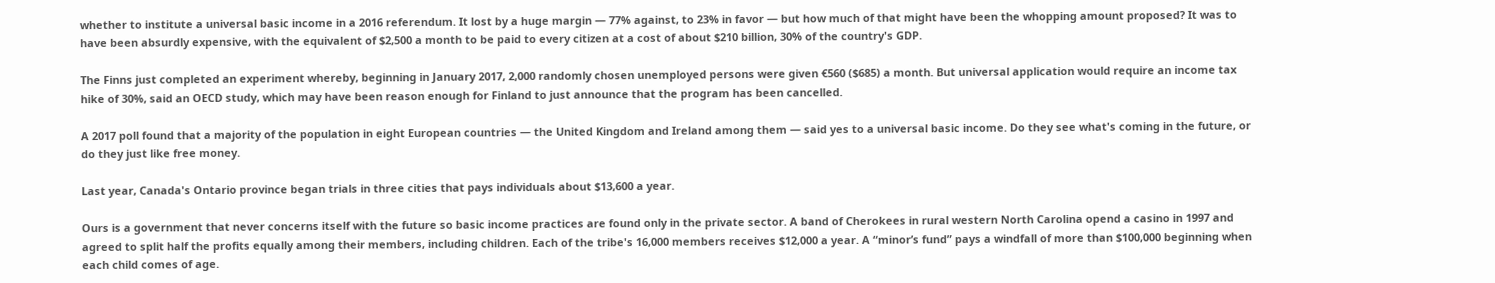whether to institute a universal basic income in a 2016 referendum. It lost by a huge margin — 77% against, to 23% in favor — but how much of that might have been the whopping amount proposed? It was to have been absurdly expensive, with the equivalent of $2,500 a month to be paid to every citizen at a cost of about $210 billion, 30% of the country's GDP.

The Finns just completed an experiment whereby, beginning in January 2017, 2,000 randomly chosen unemployed persons were given €560 ($685) a month. But universal application would require an income tax hike of 30%, said an OECD study, which may have been reason enough for Finland to just announce that the program has been cancelled.

A 2017 poll found that a majority of the population in eight European countries — the United Kingdom and Ireland among them — said yes to a universal basic income. Do they see what's coming in the future, or do they just like free money.

Last year, Canada's Ontario province began trials in three cities that pays individuals about $13,600 a year.

Ours is a government that never concerns itself with the future so basic income practices are found only in the private sector. A band of Cherokees in rural western North Carolina opend a casino in 1997 and agreed to split half the profits equally among their members, including children. Each of the tribe's 16,000 members receives $12,000 a year. A “minor’s fund” pays a windfall of more than $100,000 beginning when each child comes of age.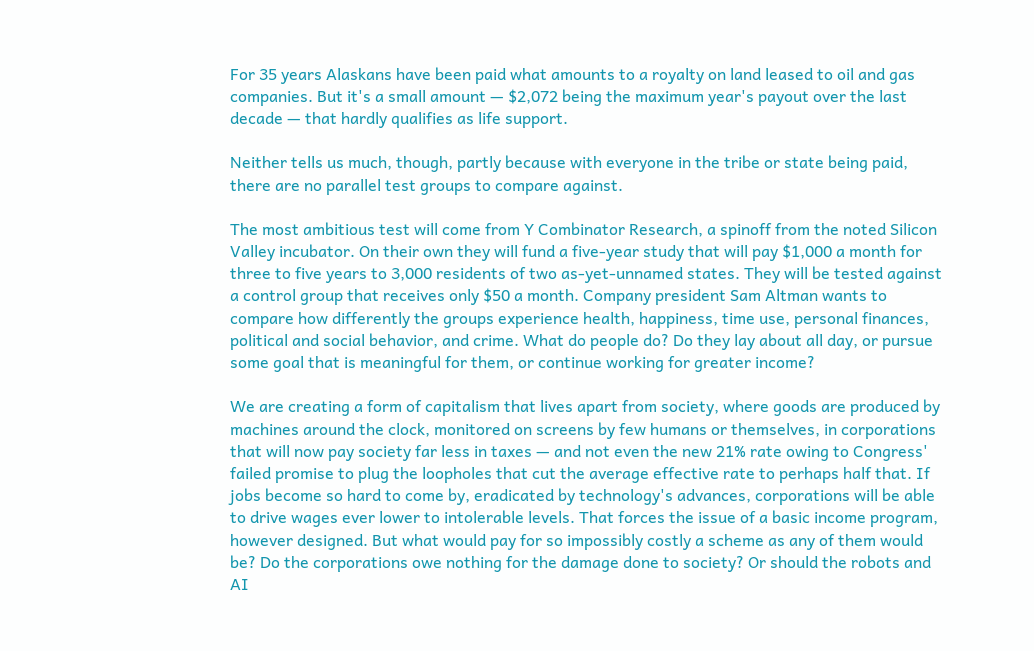For 35 years Alaskans have been paid what amounts to a royalty on land leased to oil and gas companies. But it's a small amount — $2,072 being the maximum year's payout over the last decade — that hardly qualifies as life support.

Neither tells us much, though, partly because with everyone in the tribe or state being paid, there are no parallel test groups to compare against.

The most ambitious test will come from Y Combinator Research, a spinoff from the noted Silicon Valley incubator. On their own they will fund a five-year study that will pay $1,000 a month for three to five years to 3,000 residents of two as-yet-unnamed states. They will be tested against a control group that receives only $50 a month. Company president Sam Altman wants to compare how differently the groups experience health, happiness, time use, personal finances, political and social behavior, and crime. What do people do? Do they lay about all day, or pursue some goal that is meaningful for them, or continue working for greater income?

We are creating a form of capitalism that lives apart from society, where goods are produced by machines around the clock, monitored on screens by few humans or themselves, in corporations that will now pay society far less in taxes — and not even the new 21% rate owing to Congress' failed promise to plug the loopholes that cut the average effective rate to perhaps half that. If jobs become so hard to come by, eradicated by technology's advances, corporations will be able to drive wages ever lower to intolerable levels. That forces the issue of a basic income program, however designed. But what would pay for so impossibly costly a scheme as any of them would be? Do the corporations owe nothing for the damage done to society? Or should the robots and AI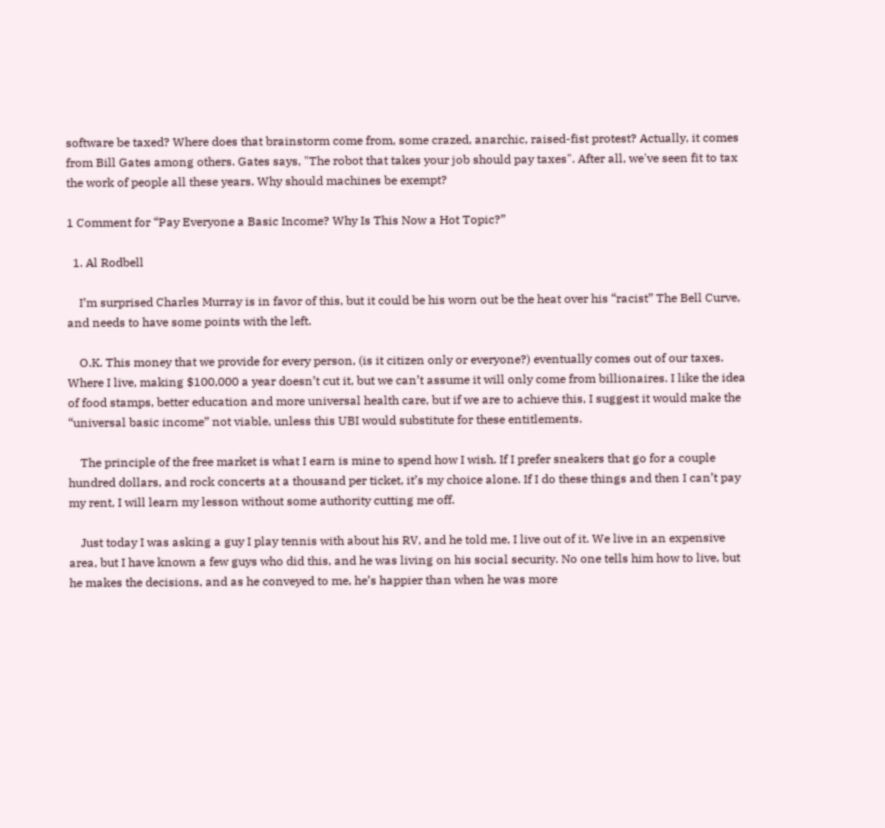software be taxed? Where does that brainstorm come from, some crazed, anarchic, raised-fist protest? Actually, it comes from Bill Gates among others. Gates says, "The robot that takes your job should pay taxes". After all, we've seen fit to tax the work of people all these years. Why should machines be exempt?

1 Comment for “Pay Everyone a Basic Income? Why Is This Now a Hot Topic?”

  1. Al Rodbell

    I’m surprised Charles Murray is in favor of this, but it could be his worn out be the heat over his “racist” The Bell Curve, and needs to have some points with the left.

    O.K. This money that we provide for every person, (is it citizen only or everyone?) eventually comes out of our taxes. Where I live, making $100,000 a year doesn’t cut it, but we can’t assume it will only come from billionaires. I like the idea of food stamps, better education and more universal health care, but if we are to achieve this, I suggest it would make the “universal basic income” not viable, unless this UBI would substitute for these entitlements.

    The principle of the free market is what I earn is mine to spend how I wish. If I prefer sneakers that go for a couple hundred dollars, and rock concerts at a thousand per ticket, it’s my choice alone. If I do these things and then I can’t pay my rent, I will learn my lesson without some authority cutting me off.

    Just today I was asking a guy I play tennis with about his RV, and he told me, I live out of it. We live in an expensive area, but I have known a few guys who did this, and he was living on his social security. No one tells him how to live, but he makes the decisions, and as he conveyed to me, he’s happier than when he was more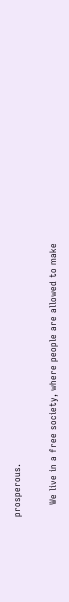prosperous.

    We live in a free society, where people are allowed to make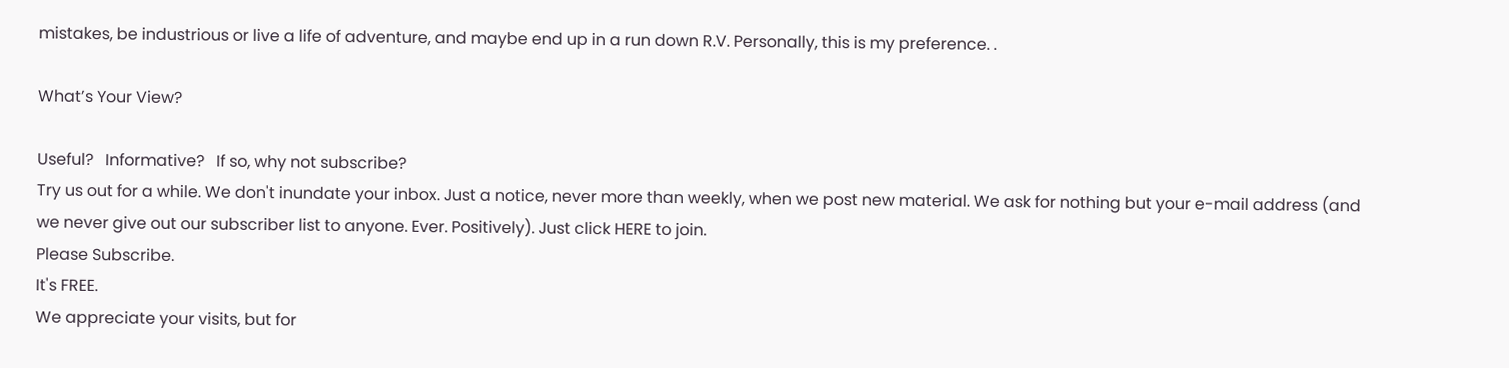mistakes, be industrious or live a life of adventure, and maybe end up in a run down R.V. Personally, this is my preference. .

What’s Your View?

Useful?   Informative?   If so, why not subscribe?
Try us out for a while. We don't inundate your inbox. Just a notice, never more than weekly, when we post new material. We ask for nothing but your e-mail address (and we never give out our subscriber list to anyone. Ever. Positively). Just click HERE to join.
Please Subscribe.
It's FREE.
We appreciate your visits, but for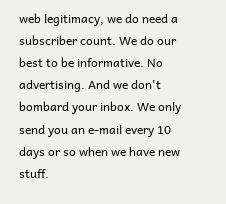web legitimacy, we do need a subscriber count. We do our best to be informative. No advertising. And we don't bombard your inbox. We only send you an e-mail every 10 days or so when we have new stuff.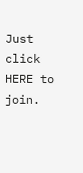Just click HERE to join.